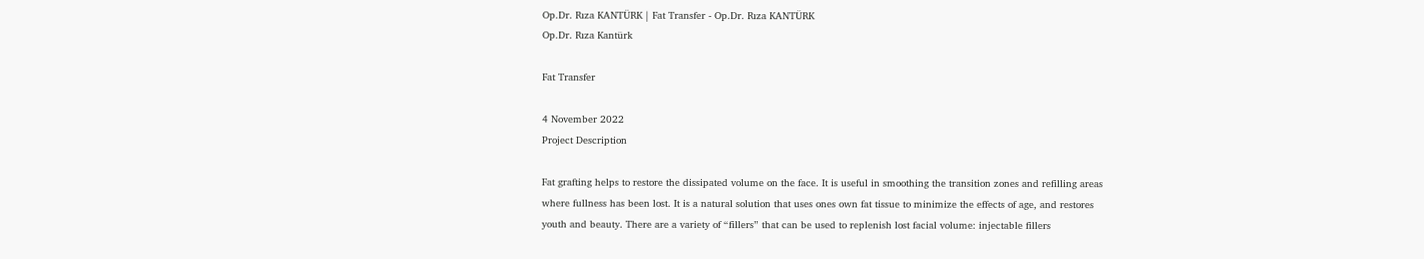Op.Dr. Rıza KANTÜRK | Fat Transfer - Op.Dr. Rıza KANTÜRK
Op.Dr. Rıza Kantürk

Fat Transfer

4 November 2022
Project Description

Fat grafting helps to restore the dissipated volume on the face. It is useful in smoothing the transition zones and refilling areas where fullness has been lost. It is a natural solution that uses ones own fat tissue to minimize the effects of age, and restores youth and beauty. There are a variety of “fillers” that can be used to replenish lost facial volume: injectable fillers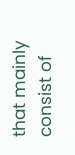that mainly consist of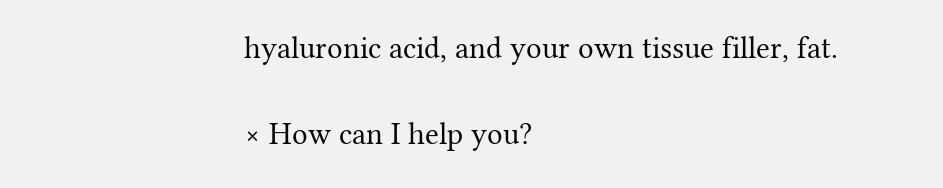hyaluronic acid, and your own tissue filler, fat.

× How can I help you?